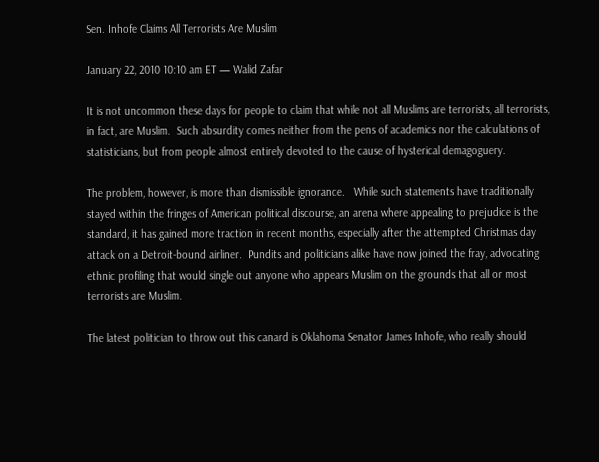Sen. Inhofe Claims All Terrorists Are Muslim

January 22, 2010 10:10 am ET — Walid Zafar

It is not uncommon these days for people to claim that while not all Muslims are terrorists, all terrorists, in fact, are Muslim.  Such absurdity comes neither from the pens of academics nor the calculations of statisticians, but from people almost entirely devoted to the cause of hysterical demagoguery.

The problem, however, is more than dismissible ignorance.   While such statements have traditionally stayed within the fringes of American political discourse, an arena where appealing to prejudice is the standard, it has gained more traction in recent months, especially after the attempted Christmas day attack on a Detroit-bound airliner.  Pundits and politicians alike have now joined the fray, advocating ethnic profiling that would single out anyone who appears Muslim on the grounds that all or most terrorists are Muslim.

The latest politician to throw out this canard is Oklahoma Senator James Inhofe, who really should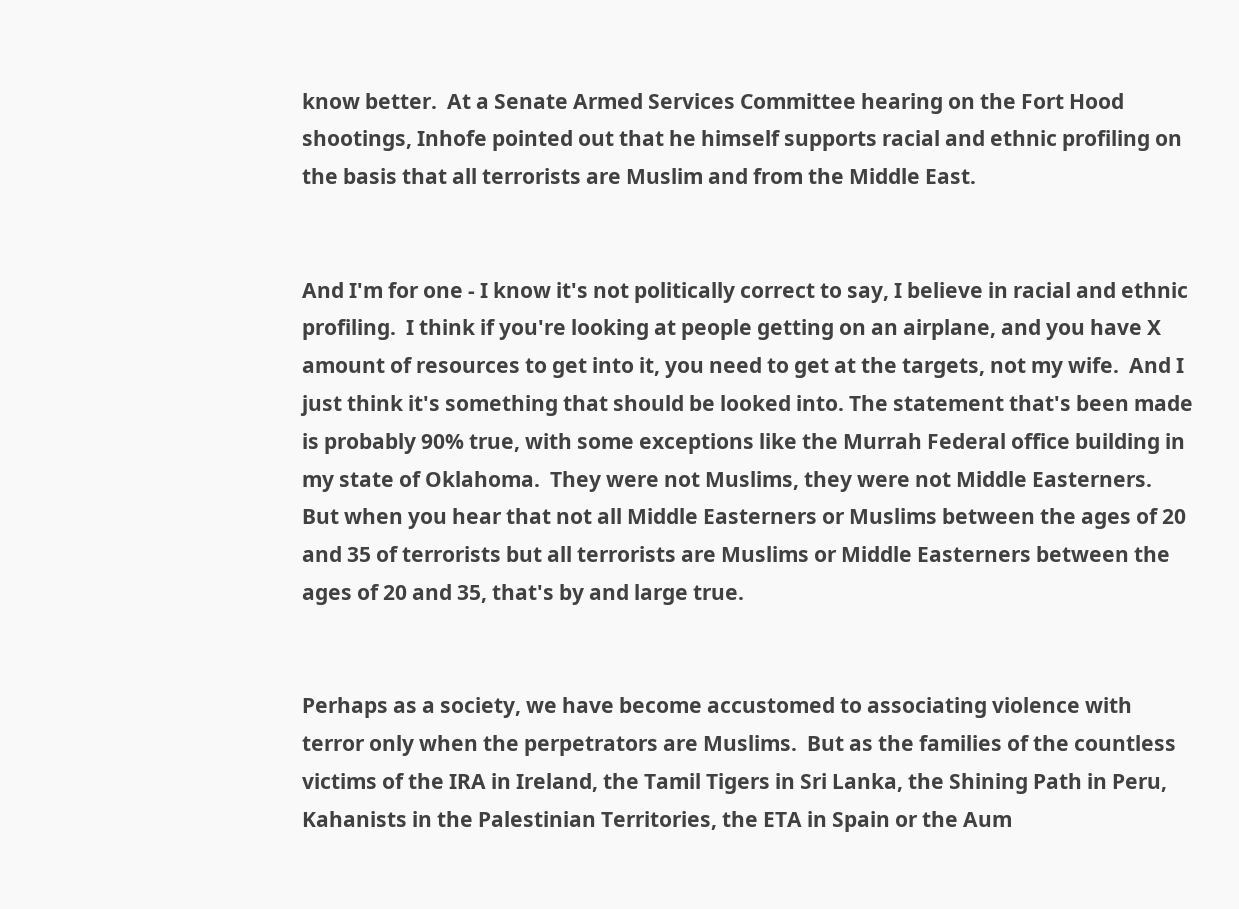know better.  At a Senate Armed Services Committee hearing on the Fort Hood shootings, Inhofe pointed out that he himself supports racial and ethnic profiling on the basis that all terrorists are Muslim and from the Middle East.


And I'm for one - I know it's not politically correct to say, I believe in racial and ethnic profiling.  I think if you're looking at people getting on an airplane, and you have X amount of resources to get into it, you need to get at the targets, not my wife.  And I just think it's something that should be looked into. The statement that's been made is probably 90% true, with some exceptions like the Murrah Federal office building in my state of Oklahoma.  They were not Muslims, they were not Middle Easterners.  But when you hear that not all Middle Easterners or Muslims between the ages of 20 and 35 of terrorists but all terrorists are Muslims or Middle Easterners between the ages of 20 and 35, that's by and large true.


Perhaps as a society, we have become accustomed to associating violence with terror only when the perpetrators are Muslims.  But as the families of the countless victims of the IRA in Ireland, the Tamil Tigers in Sri Lanka, the Shining Path in Peru, Kahanists in the Palestinian Territories, the ETA in Spain or the Aum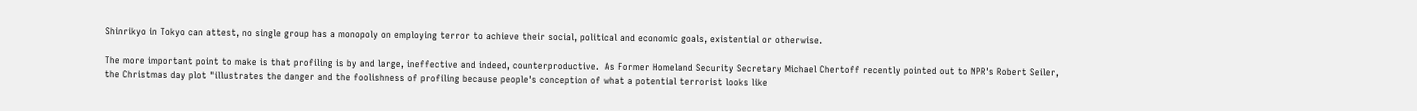Shinrikyo in Tokyo can attest, no single group has a monopoly on employing terror to achieve their social, political and economic goals, existential or otherwise.

The more important point to make is that profiling is by and large, ineffective and indeed, counterproductive.  As Former Homeland Security Secretary Michael Chertoff recently pointed out to NPR's Robert Seiler, the Christmas day plot "illustrates the danger and the foolishness of profiling because people's conception of what a potential terrorist looks like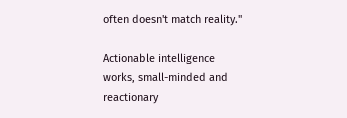often doesn't match reality."

Actionable intelligence works, small-minded and reactionary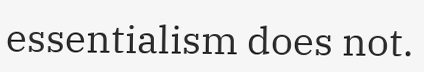essentialism does not.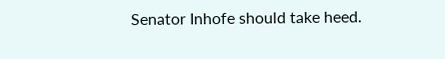Senator Inhofe should take heed.